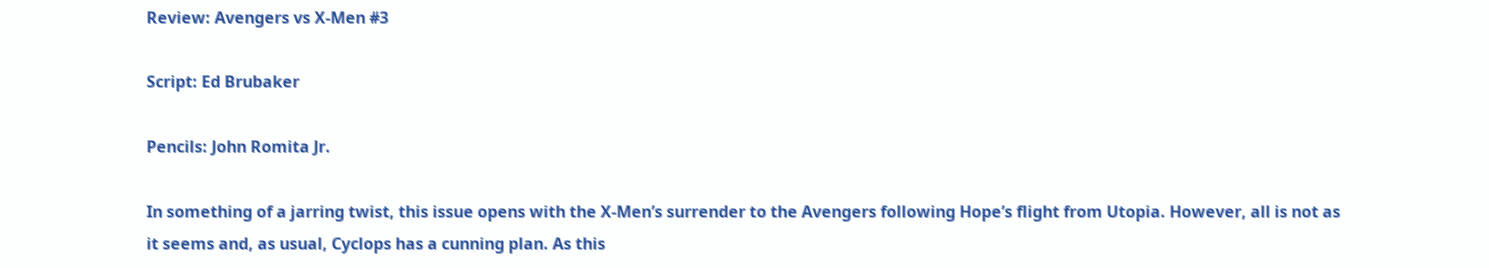Review: Avengers vs X-Men #3

Script: Ed Brubaker

Pencils: John Romita Jr.

In something of a jarring twist, this issue opens with the X-Men’s surrender to the Avengers following Hope’s flight from Utopia. However, all is not as it seems and, as usual, Cyclops has a cunning plan. As this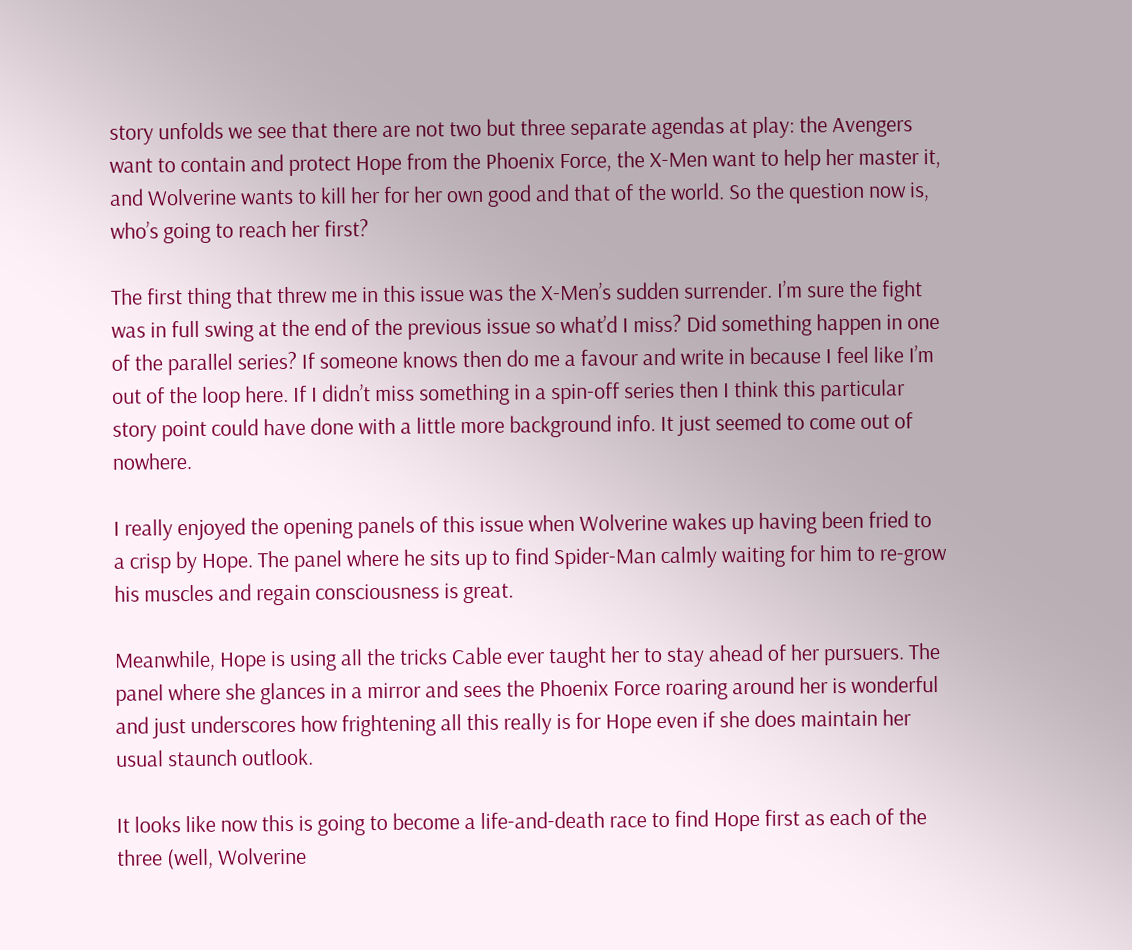story unfolds we see that there are not two but three separate agendas at play: the Avengers want to contain and protect Hope from the Phoenix Force, the X-Men want to help her master it, and Wolverine wants to kill her for her own good and that of the world. So the question now is, who’s going to reach her first?

The first thing that threw me in this issue was the X-Men’s sudden surrender. I’m sure the fight was in full swing at the end of the previous issue so what’d I miss? Did something happen in one of the parallel series? If someone knows then do me a favour and write in because I feel like I’m out of the loop here. If I didn’t miss something in a spin-off series then I think this particular story point could have done with a little more background info. It just seemed to come out of nowhere.

I really enjoyed the opening panels of this issue when Wolverine wakes up having been fried to a crisp by Hope. The panel where he sits up to find Spider-Man calmly waiting for him to re-grow his muscles and regain consciousness is great.

Meanwhile, Hope is using all the tricks Cable ever taught her to stay ahead of her pursuers. The panel where she glances in a mirror and sees the Phoenix Force roaring around her is wonderful and just underscores how frightening all this really is for Hope even if she does maintain her usual staunch outlook.

It looks like now this is going to become a life-and-death race to find Hope first as each of the three (well, Wolverine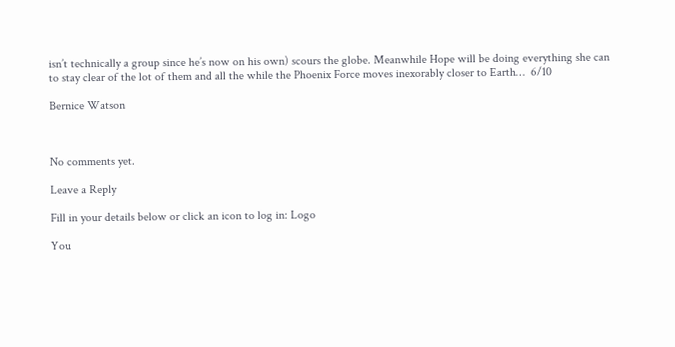isn’t technically a group since he’s now on his own) scours the globe. Meanwhile Hope will be doing everything she can to stay clear of the lot of them and all the while the Phoenix Force moves inexorably closer to Earth…  6/10

Bernice Watson



No comments yet.

Leave a Reply

Fill in your details below or click an icon to log in: Logo

You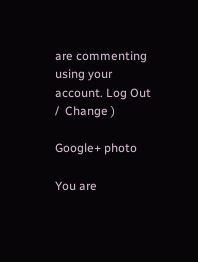are commenting using your account. Log Out /  Change )

Google+ photo

You are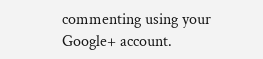commenting using your Google+ account.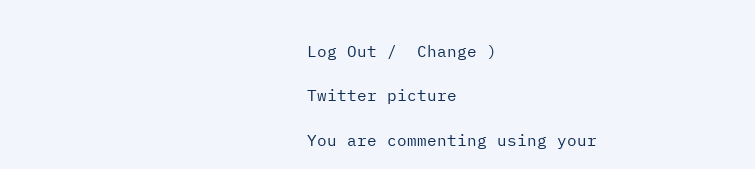Log Out /  Change )

Twitter picture

You are commenting using your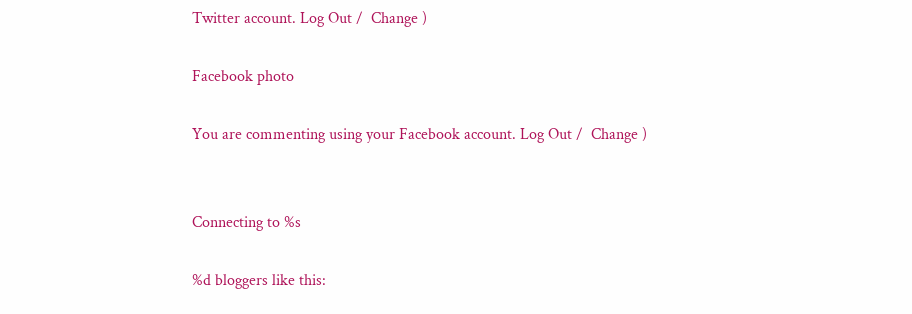Twitter account. Log Out /  Change )

Facebook photo

You are commenting using your Facebook account. Log Out /  Change )


Connecting to %s

%d bloggers like this: